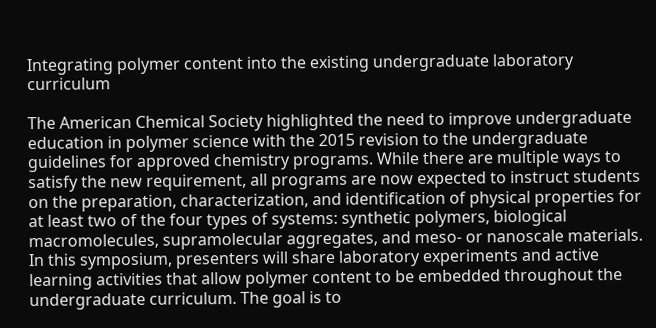Integrating polymer content into the existing undergraduate laboratory curriculum

The American Chemical Society highlighted the need to improve undergraduate education in polymer science with the 2015 revision to the undergraduate guidelines for approved chemistry programs. While there are multiple ways to satisfy the new requirement, all programs are now expected to instruct students on the preparation, characterization, and identification of physical properties for at least two of the four types of systems: synthetic polymers, biological macromolecules, supramolecular aggregates, and meso- or nanoscale materials. In this symposium, presenters will share laboratory experiments and active learning activities that allow polymer content to be embedded throughout the undergraduate curriculum. The goal is to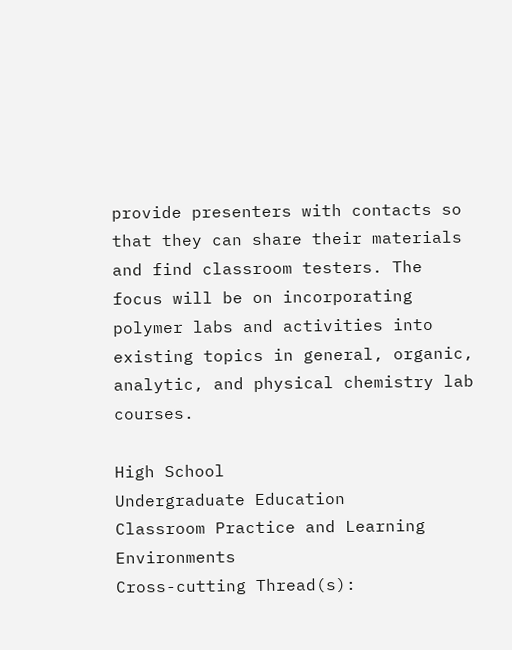provide presenters with contacts so that they can share their materials and find classroom testers. The focus will be on incorporating polymer labs and activities into existing topics in general, organic, analytic, and physical chemistry lab courses.

High School
Undergraduate Education
Classroom Practice and Learning Environments
Cross-cutting Thread(s):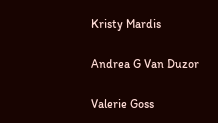Kristy Mardis

Andrea G Van Duzor

Valerie Goss